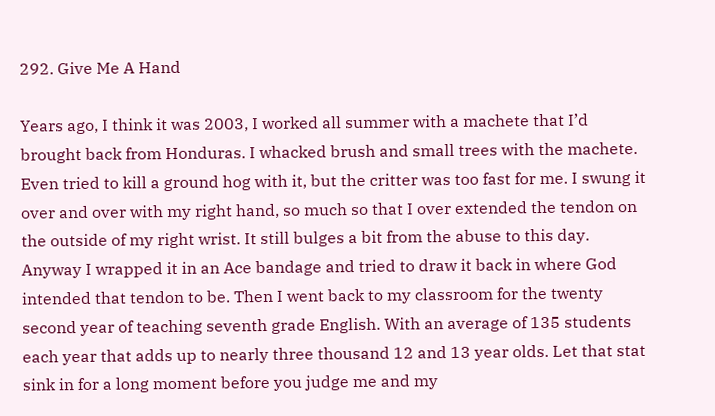292. Give Me A Hand

Years ago, I think it was 2003, I worked all summer with a machete that I’d brought back from Honduras. I whacked brush and small trees with the machete. Even tried to kill a ground hog with it, but the critter was too fast for me. I swung it over and over with my right hand, so much so that I over extended the tendon on the outside of my right wrist. It still bulges a bit from the abuse to this day. Anyway I wrapped it in an Ace bandage and tried to draw it back in where God intended that tendon to be. Then I went back to my classroom for the twenty second year of teaching seventh grade English. With an average of 135 students each year that adds up to nearly three thousand 12 and 13 year olds. Let that stat sink in for a long moment before you judge me and my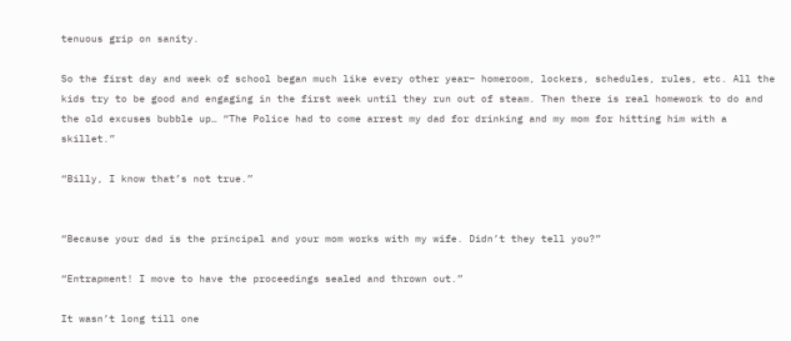tenuous grip on sanity.

So the first day and week of school began much like every other year– homeroom, lockers, schedules, rules, etc. All the kids try to be good and engaging in the first week until they run out of steam. Then there is real homework to do and the old excuses bubble up… “The Police had to come arrest my dad for drinking and my mom for hitting him with a skillet.”

“Billy, I know that’s not true.”


“Because your dad is the principal and your mom works with my wife. Didn’t they tell you?”

“Entrapment! I move to have the proceedings sealed and thrown out.”

It wasn’t long till one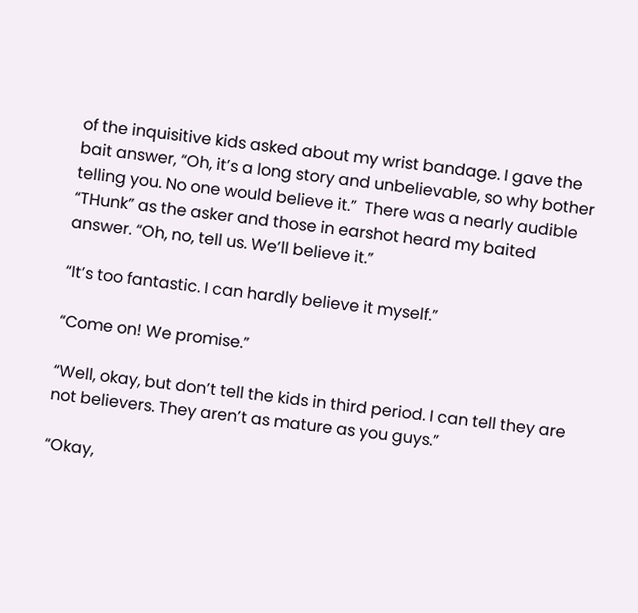of the inquisitive kids asked about my wrist bandage. I gave the bait answer, “Oh, it’s a long story and unbelievable, so why bother telling you. No one would believe it.”  There was a nearly audible “THunk” as the asker and those in earshot heard my baited answer. “Oh, no, tell us. We’ll believe it.”

“It’s too fantastic. I can hardly believe it myself.”

“Come on! We promise.”

“Well, okay, but don’t tell the kids in third period. I can tell they are not believers. They aren’t as mature as you guys.”

“Okay,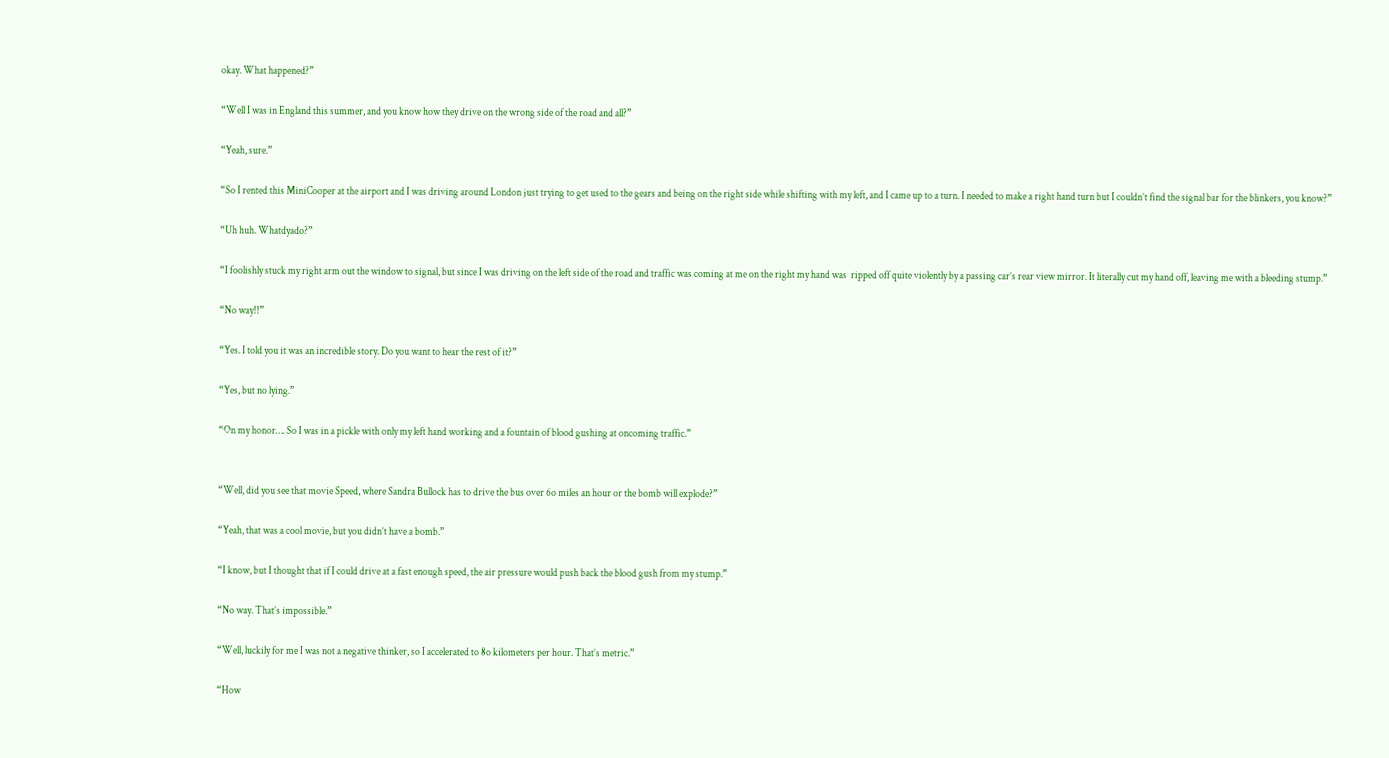okay. What happened?”

“Well I was in England this summer, and you know how they drive on the wrong side of the road and all?”

“Yeah, sure.”

“So I rented this MiniCooper at the airport and I was driving around London just trying to get used to the gears and being on the right side while shifting with my left, and I came up to a turn. I needed to make a right hand turn but I couldn’t find the signal bar for the blinkers, you know?”

“Uh huh. Whatdyado?”

“I foolishly stuck my right arm out the window to signal, but since I was driving on the left side of the road and traffic was coming at me on the right my hand was  ripped off quite violently by a passing car’s rear view mirror. It literally cut my hand off, leaving me with a bleeding stump.”

“No way!!”

“Yes. I told you it was an incredible story. Do you want to hear the rest of it?”

“Yes, but no lying.”

“On my honor…. So I was in a pickle with only my left hand working and a fountain of blood gushing at oncoming traffic.”


“Well, did you see that movie Speed, where Sandra Bullock has to drive the bus over 6o miles an hour or the bomb will explode?”

“Yeah, that was a cool movie, but you didn’t have a bomb.”

“I know, but I thought that if I could drive at a fast enough speed, the air pressure would push back the blood gush from my stump.”

“No way. That’s impossible.”

“Well, luckily for me I was not a negative thinker, so I accelerated to 8o kilometers per hour. That’s metric.”

“How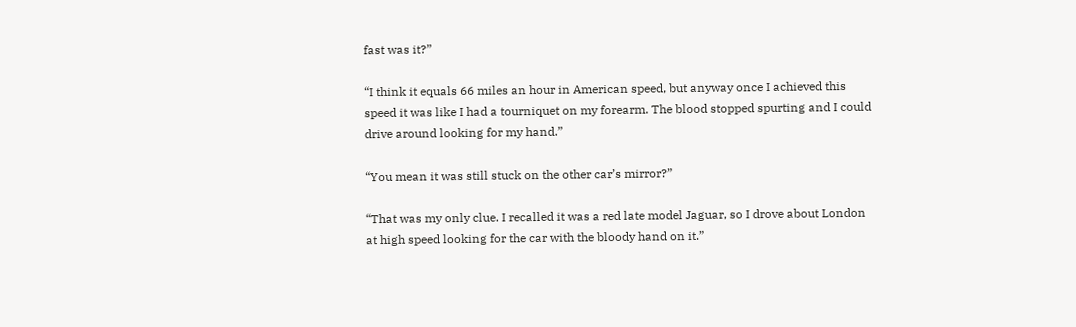fast was it?”

“I think it equals 66 miles an hour in American speed, but anyway once I achieved this speed it was like I had a tourniquet on my forearm. The blood stopped spurting and I could drive around looking for my hand.”

“You mean it was still stuck on the other car’s mirror?”

“That was my only clue. I recalled it was a red late model Jaguar, so I drove about London at high speed looking for the car with the bloody hand on it.”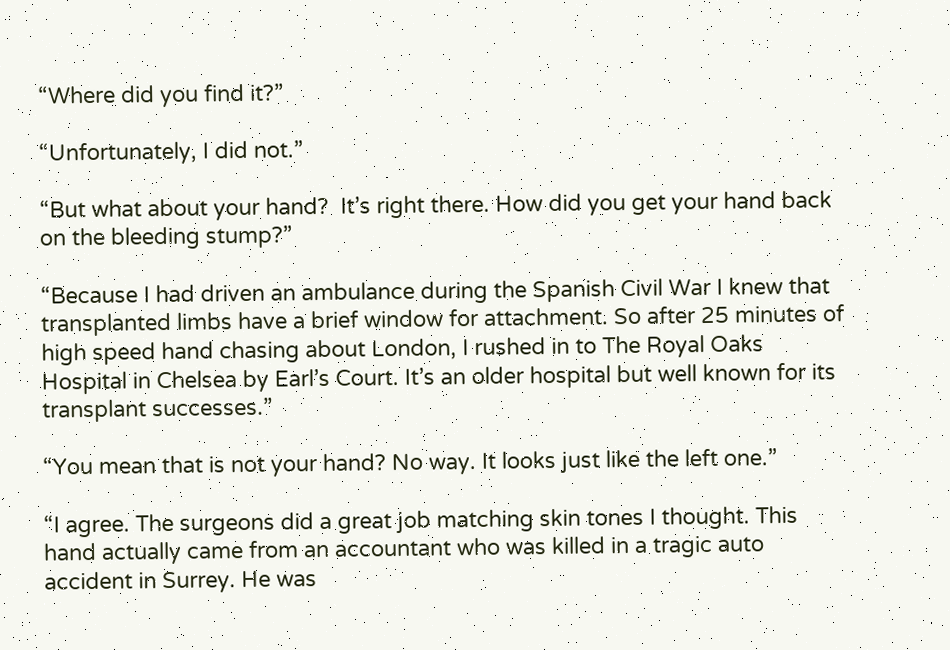“Where did you find it?”

“Unfortunately, I did not.”

“But what about your hand?  It’s right there. How did you get your hand back on the bleeding stump?”

“Because I had driven an ambulance during the Spanish Civil War I knew that transplanted limbs have a brief window for attachment. So after 25 minutes of high speed hand chasing about London, I rushed in to The Royal Oaks Hospital in Chelsea by Earl’s Court. It’s an older hospital but well known for its transplant successes.”

“You mean that is not your hand? No way. It looks just like the left one.”

“I agree. The surgeons did a great job matching skin tones I thought. This hand actually came from an accountant who was killed in a tragic auto accident in Surrey. He was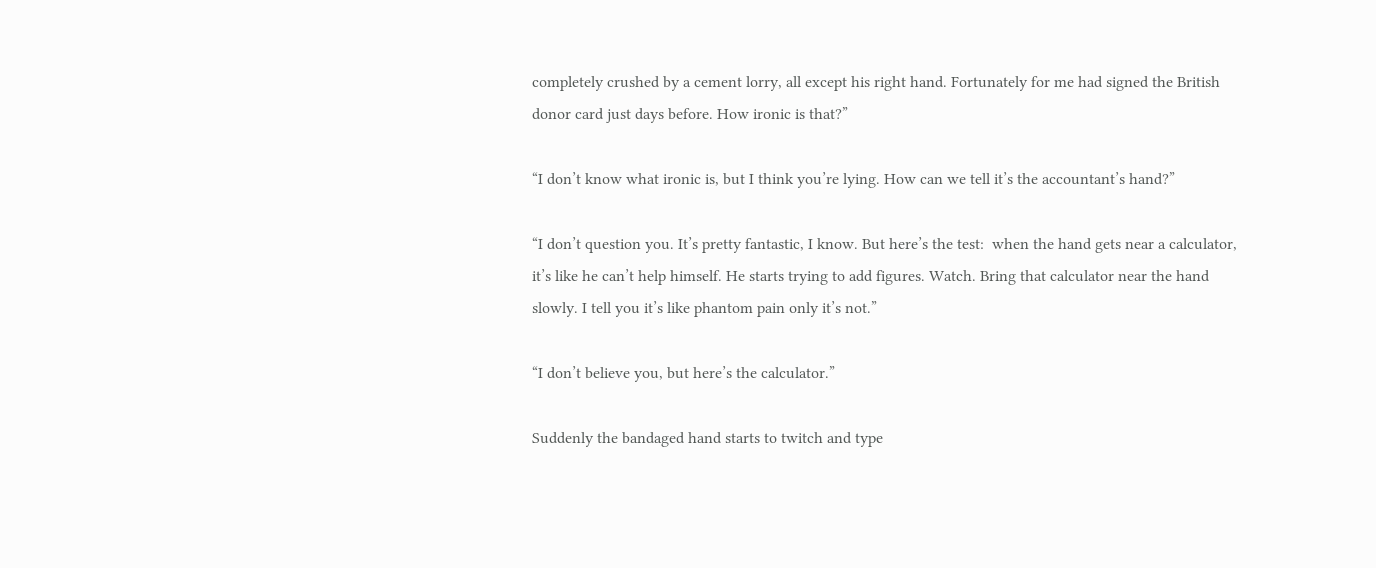completely crushed by a cement lorry, all except his right hand. Fortunately for me had signed the British donor card just days before. How ironic is that?”

“I don’t know what ironic is, but I think you’re lying. How can we tell it’s the accountant’s hand?”

“I don’t question you. It’s pretty fantastic, I know. But here’s the test:  when the hand gets near a calculator, it’s like he can’t help himself. He starts trying to add figures. Watch. Bring that calculator near the hand slowly. I tell you it’s like phantom pain only it’s not.”

“I don’t believe you, but here’s the calculator.”

Suddenly the bandaged hand starts to twitch and type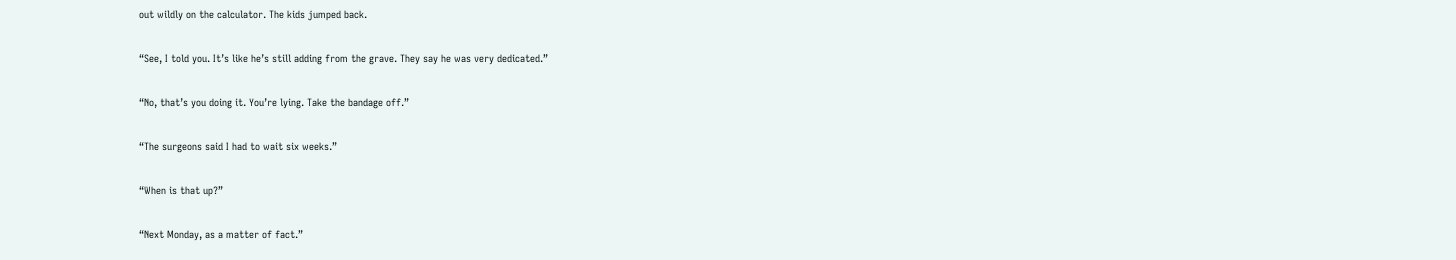out wildly on the calculator. The kids jumped back.

“See, I told you. It’s like he’s still adding from the grave. They say he was very dedicated.”

“No, that’s you doing it. You’re lying. Take the bandage off.”

“The surgeons said I had to wait six weeks.”

“When is that up?”

“Next Monday, as a matter of fact.”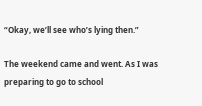“Okay, we’ll see who’s lying then.”

The weekend came and went. As I was preparing to go to school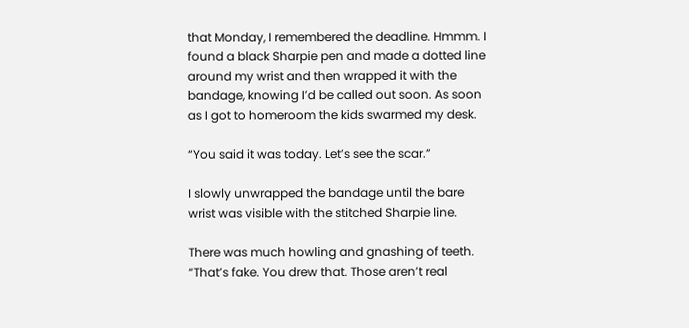that Monday, I remembered the deadline. Hmmm. I found a black Sharpie pen and made a dotted line around my wrist and then wrapped it with the bandage, knowing I’d be called out soon. As soon as I got to homeroom the kids swarmed my desk.

“You said it was today. Let’s see the scar.”

I slowly unwrapped the bandage until the bare wrist was visible with the stitched Sharpie line.

There was much howling and gnashing of teeth. “That’s fake. You drew that. Those aren’t real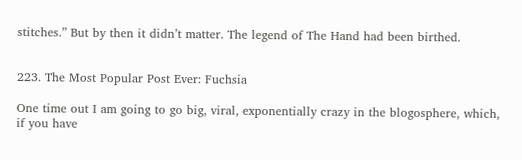stitches.” But by then it didn’t matter. The legend of The Hand had been birthed.


223. The Most Popular Post Ever: Fuchsia

One time out I am going to go big, viral, exponentially crazy in the blogosphere, which, if you have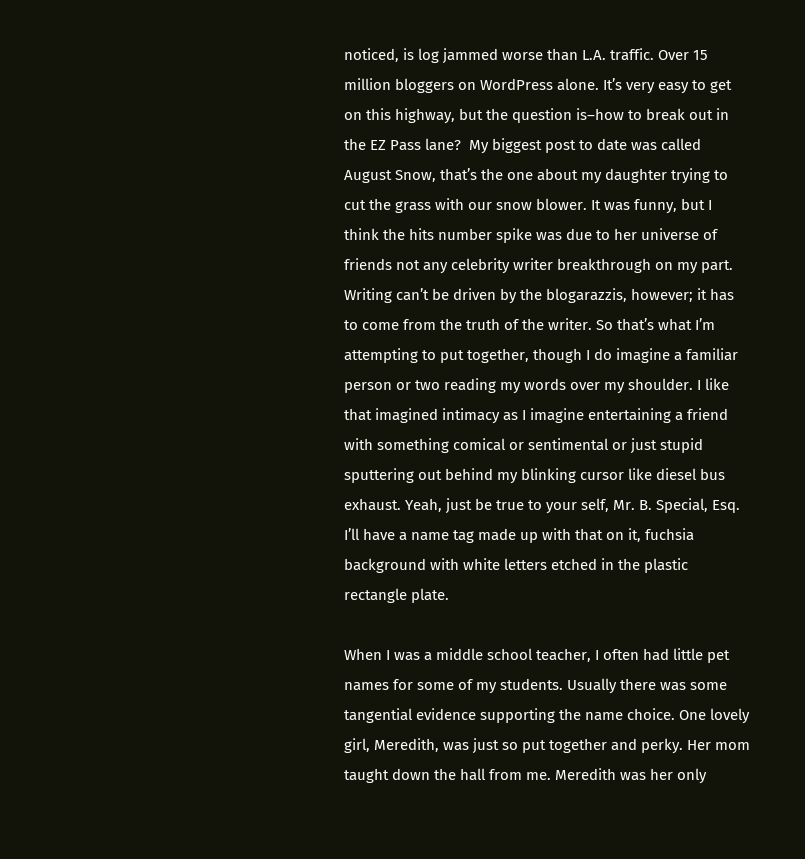noticed, is log jammed worse than L.A. traffic. Over 15 million bloggers on WordPress alone. It’s very easy to get on this highway, but the question is–how to break out in the EZ Pass lane?  My biggest post to date was called August Snow, that’s the one about my daughter trying to cut the grass with our snow blower. It was funny, but I think the hits number spike was due to her universe of friends not any celebrity writer breakthrough on my part. Writing can’t be driven by the blogarazzis, however; it has to come from the truth of the writer. So that’s what I’m attempting to put together, though I do imagine a familiar person or two reading my words over my shoulder. I like that imagined intimacy as I imagine entertaining a friend with something comical or sentimental or just stupid sputtering out behind my blinking cursor like diesel bus exhaust. Yeah, just be true to your self, Mr. B. Special, Esq. I’ll have a name tag made up with that on it, fuchsia background with white letters etched in the plastic rectangle plate.

When I was a middle school teacher, I often had little pet names for some of my students. Usually there was some tangential evidence supporting the name choice. One lovely girl, Meredith, was just so put together and perky. Her mom taught down the hall from me. Meredith was her only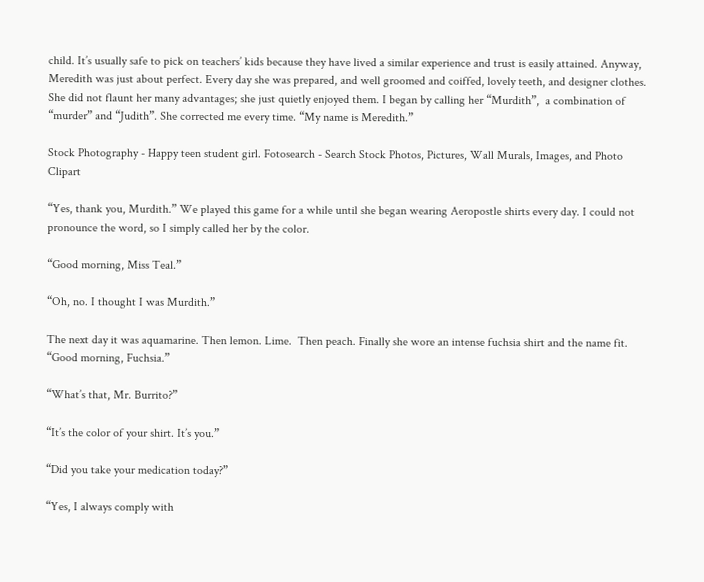child. It’s usually safe to pick on teachers’ kids because they have lived a similar experience and trust is easily attained. Anyway, Meredith was just about perfect. Every day she was prepared, and well groomed and coiffed, lovely teeth, and designer clothes. She did not flaunt her many advantages; she just quietly enjoyed them. I began by calling her “Murdith”,  a combination of “murder” and “Judith”. She corrected me every time. “My name is Meredith.”

Stock Photography - Happy teen student girl. Fotosearch - Search Stock Photos, Pictures, Wall Murals, Images, and Photo Clipart

“Yes, thank you, Murdith.” We played this game for a while until she began wearing Aeropostle shirts every day. I could not pronounce the word, so I simply called her by the color.

“Good morning, Miss Teal.”

“Oh, no. I thought I was Murdith.”

The next day it was aquamarine. Then lemon. Lime.  Then peach. Finally she wore an intense fuchsia shirt and the name fit. “Good morning, Fuchsia.”

“What’s that, Mr. Burrito?”

“It’s the color of your shirt. It’s you.”

“Did you take your medication today?”

“Yes, I always comply with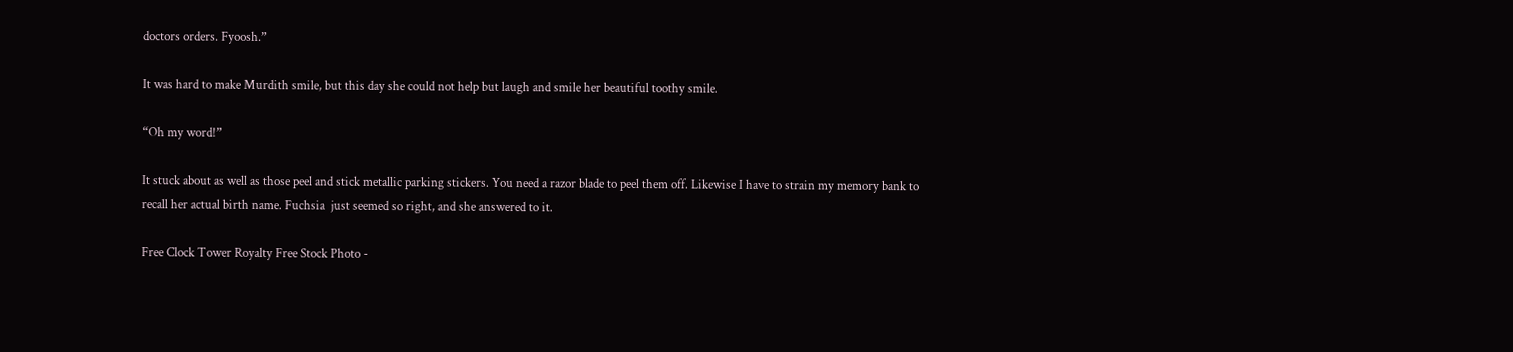doctors orders. Fyoosh.”

It was hard to make Murdith smile, but this day she could not help but laugh and smile her beautiful toothy smile.

“Oh my word!”

It stuck about as well as those peel and stick metallic parking stickers. You need a razor blade to peel them off. Likewise I have to strain my memory bank to recall her actual birth name. Fuchsia  just seemed so right, and she answered to it.

Free Clock Tower Royalty Free Stock Photo -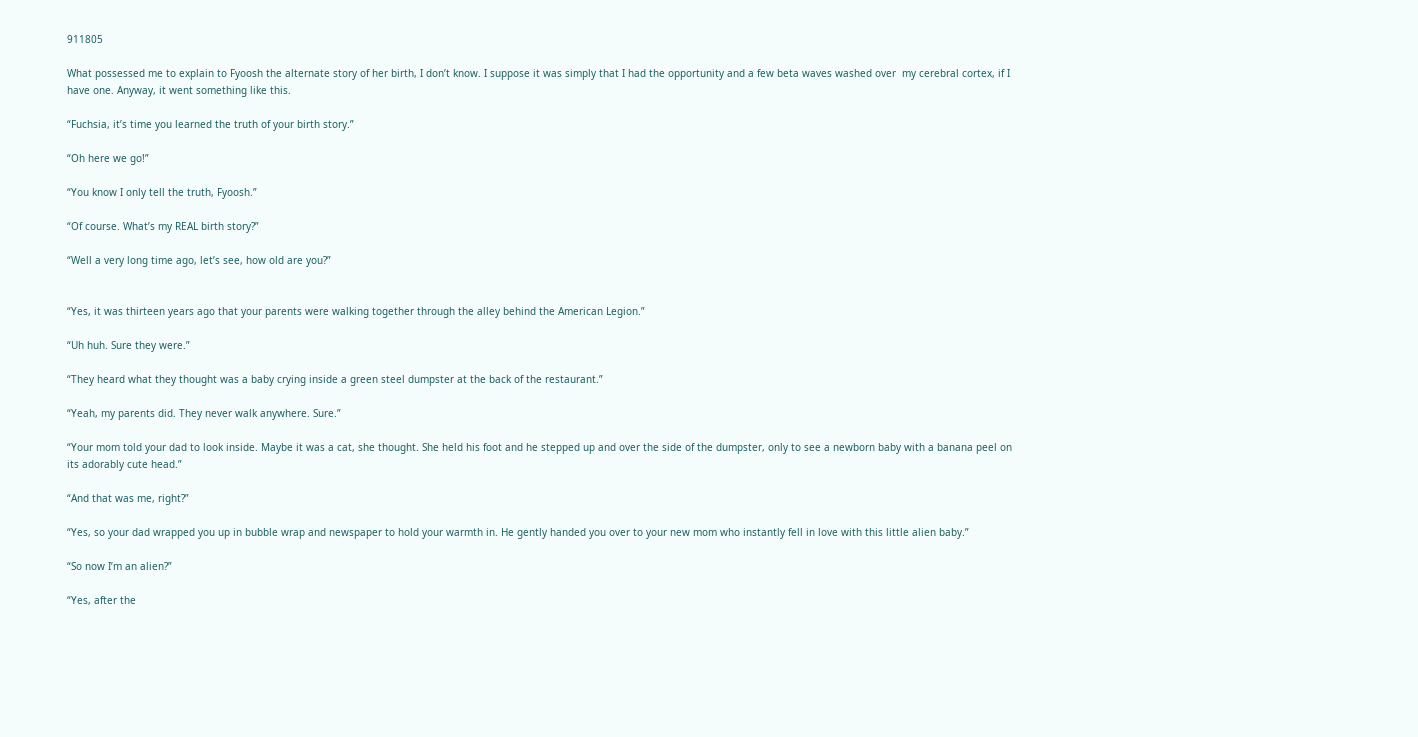911805

What possessed me to explain to Fyoosh the alternate story of her birth, I don’t know. I suppose it was simply that I had the opportunity and a few beta waves washed over  my cerebral cortex, if I have one. Anyway, it went something like this.

“Fuchsia, it’s time you learned the truth of your birth story.”

“Oh here we go!”

“You know I only tell the truth, Fyoosh.”

“Of course. What’s my REAL birth story?”

“Well a very long time ago, let’s see, how old are you?”


“Yes, it was thirteen years ago that your parents were walking together through the alley behind the American Legion.”

“Uh huh. Sure they were.”

“They heard what they thought was a baby crying inside a green steel dumpster at the back of the restaurant.”

“Yeah, my parents did. They never walk anywhere. Sure.”

“Your mom told your dad to look inside. Maybe it was a cat, she thought. She held his foot and he stepped up and over the side of the dumpster, only to see a newborn baby with a banana peel on its adorably cute head.”

“And that was me, right?”

“Yes, so your dad wrapped you up in bubble wrap and newspaper to hold your warmth in. He gently handed you over to your new mom who instantly fell in love with this little alien baby.”

“So now I’m an alien?”

“Yes, after the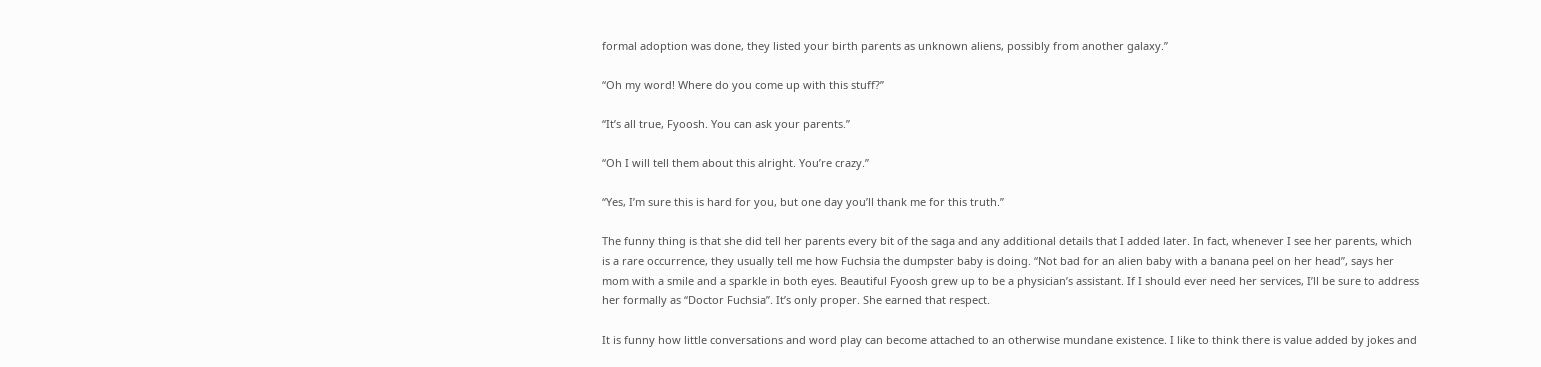formal adoption was done, they listed your birth parents as unknown aliens, possibly from another galaxy.”

“Oh my word! Where do you come up with this stuff?”

“It’s all true, Fyoosh. You can ask your parents.”

“Oh I will tell them about this alright. You’re crazy.”

“Yes, I’m sure this is hard for you, but one day you’ll thank me for this truth.”

The funny thing is that she did tell her parents every bit of the saga and any additional details that I added later. In fact, whenever I see her parents, which is a rare occurrence, they usually tell me how Fuchsia the dumpster baby is doing. “Not bad for an alien baby with a banana peel on her head”, says her mom with a smile and a sparkle in both eyes. Beautiful Fyoosh grew up to be a physician’s assistant. If I should ever need her services, I’ll be sure to address her formally as “Doctor Fuchsia”. It’s only proper. She earned that respect.

It is funny how little conversations and word play can become attached to an otherwise mundane existence. I like to think there is value added by jokes and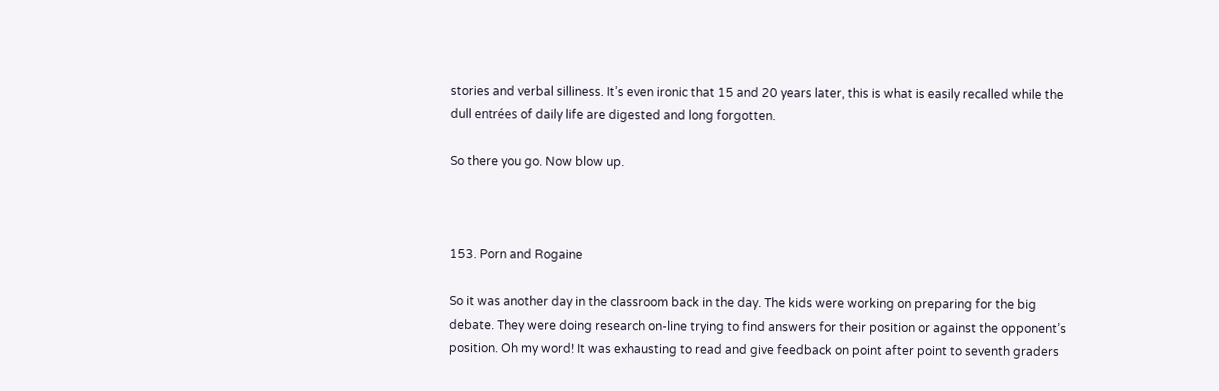stories and verbal silliness. It’s even ironic that 15 and 20 years later, this is what is easily recalled while the dull entrées of daily life are digested and long forgotten.

So there you go. Now blow up.



153. Porn and Rogaine

So it was another day in the classroom back in the day. The kids were working on preparing for the big debate. They were doing research on-line trying to find answers for their position or against the opponent’s position. Oh my word! It was exhausting to read and give feedback on point after point to seventh graders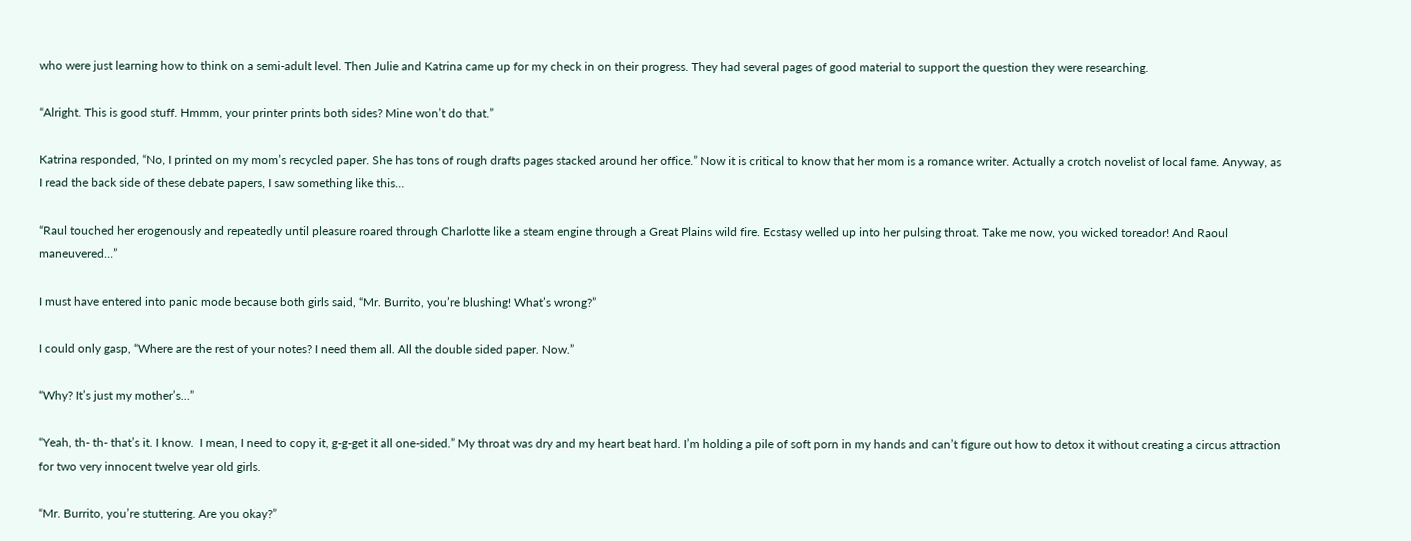who were just learning how to think on a semi-adult level. Then Julie and Katrina came up for my check in on their progress. They had several pages of good material to support the question they were researching.

“Alright. This is good stuff. Hmmm, your printer prints both sides? Mine won’t do that.”

Katrina responded, “No, I printed on my mom’s recycled paper. She has tons of rough drafts pages stacked around her office.” Now it is critical to know that her mom is a romance writer. Actually a crotch novelist of local fame. Anyway, as I read the back side of these debate papers, I saw something like this…

“Raul touched her erogenously and repeatedly until pleasure roared through Charlotte like a steam engine through a Great Plains wild fire. Ecstasy welled up into her pulsing throat. Take me now, you wicked toreador! And Raoul maneuvered…”

I must have entered into panic mode because both girls said, “Mr. Burrito, you’re blushing! What’s wrong?”

I could only gasp, “Where are the rest of your notes? I need them all. All the double sided paper. Now.”

“Why? It’s just my mother’s…”

“Yeah, th- th- that’s it. I know.  I mean, I need to copy it, g-g-get it all one-sided.” My throat was dry and my heart beat hard. I’m holding a pile of soft porn in my hands and can’t figure out how to detox it without creating a circus attraction for two very innocent twelve year old girls.

“Mr. Burrito, you’re stuttering. Are you okay?”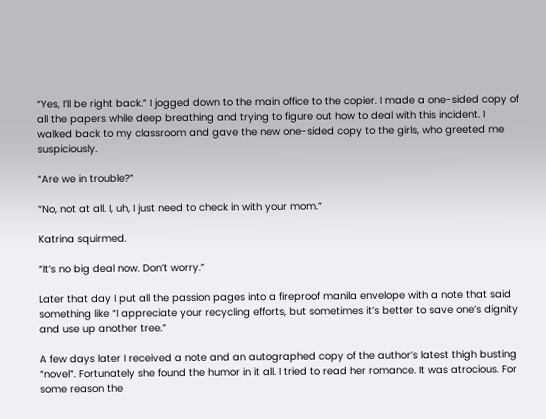“Yes, I’ll be right back.” I jogged down to the main office to the copier. I made a one-sided copy of all the papers while deep breathing and trying to figure out how to deal with this incident. I walked back to my classroom and gave the new one-sided copy to the girls, who greeted me suspiciously.

“Are we in trouble?”

“No, not at all. I, uh, I just need to check in with your mom.”

Katrina squirmed.

“It’s no big deal now. Don’t worry.”

Later that day I put all the passion pages into a fireproof manila envelope with a note that said something like “I appreciate your recycling efforts, but sometimes it’s better to save one’s dignity and use up another tree.”

A few days later I received a note and an autographed copy of the author’s latest thigh busting “novel”. Fortunately she found the humor in it all. I tried to read her romance. It was atrocious. For some reason the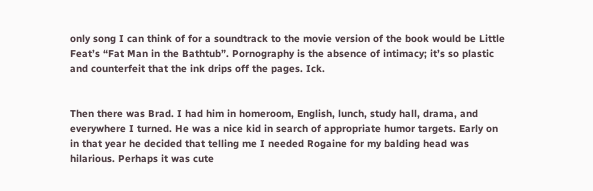only song I can think of for a soundtrack to the movie version of the book would be Little Feat’s “Fat Man in the Bathtub”. Pornography is the absence of intimacy; it’s so plastic and counterfeit that the ink drips off the pages. Ick.


Then there was Brad. I had him in homeroom, English, lunch, study hall, drama, and everywhere I turned. He was a nice kid in search of appropriate humor targets. Early on in that year he decided that telling me I needed Rogaine for my balding head was hilarious. Perhaps it was cute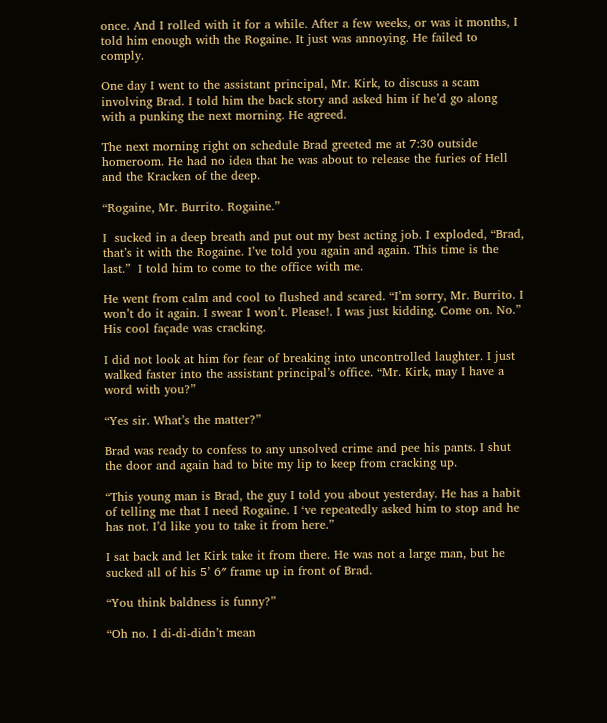once. And I rolled with it for a while. After a few weeks, or was it months, I told him enough with the Rogaine. It just was annoying. He failed to comply.

One day I went to the assistant principal, Mr. Kirk, to discuss a scam involving Brad. I told him the back story and asked him if he’d go along with a punking the next morning. He agreed.

The next morning right on schedule Brad greeted me at 7:30 outside homeroom. He had no idea that he was about to release the furies of Hell and the Kracken of the deep.

“Rogaine, Mr. Burrito. Rogaine.”

I  sucked in a deep breath and put out my best acting job. I exploded, “Brad, that’s it with the Rogaine. I’ve told you again and again. This time is the last.”  I told him to come to the office with me.

He went from calm and cool to flushed and scared. “I’m sorry, Mr. Burrito. I won’t do it again. I swear I won’t. Please!. I was just kidding. Come on. No.” His cool façade was cracking.

I did not look at him for fear of breaking into uncontrolled laughter. I just walked faster into the assistant principal’s office. “Mr. Kirk, may I have a word with you?”

“Yes sir. What’s the matter?”

Brad was ready to confess to any unsolved crime and pee his pants. I shut the door and again had to bite my lip to keep from cracking up.

“This young man is Brad, the guy I told you about yesterday. He has a habit of telling me that I need Rogaine. I ‘ve repeatedly asked him to stop and he has not. I’d like you to take it from here.”

I sat back and let Kirk take it from there. He was not a large man, but he sucked all of his 5’ 6″ frame up in front of Brad.

“You think baldness is funny?”

“Oh no. I di-di-didn’t mean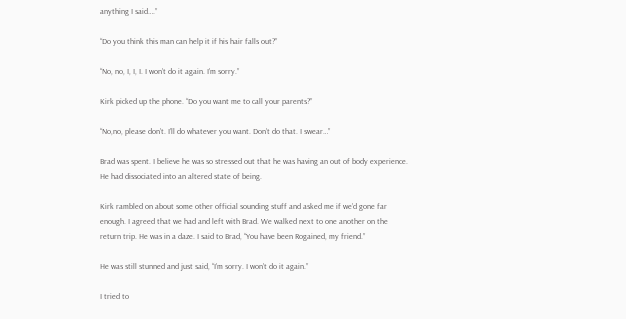anything I said….”

“Do you think this man can help it if his hair falls out?”

“No, no, I, I, I. I won’t do it again. I’m sorry.”

Kirk picked up the phone. “Do you want me to call your parents?”

“No,no, please don’t. I’ll do whatever you want. Don’t do that. I swear…”

Brad was spent. I believe he was so stressed out that he was having an out of body experience. He had dissociated into an altered state of being.

Kirk rambled on about some other official sounding stuff and asked me if we’d gone far enough. I agreed that we had and left with Brad. We walked next to one another on the return trip. He was in a daze. I said to Brad, “You have been Rogained, my friend.”

He was still stunned and just said, “I’m sorry. I won’t do it again.”

I tried to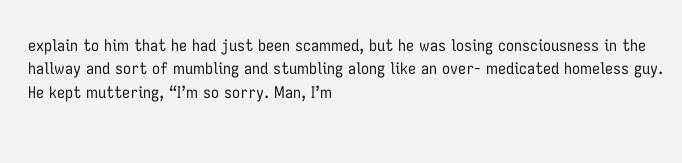explain to him that he had just been scammed, but he was losing consciousness in the hallway and sort of mumbling and stumbling along like an over- medicated homeless guy. He kept muttering, “I’m so sorry. Man, I’m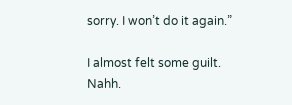sorry. I won’t do it again.”

I almost felt some guilt. Nahh.